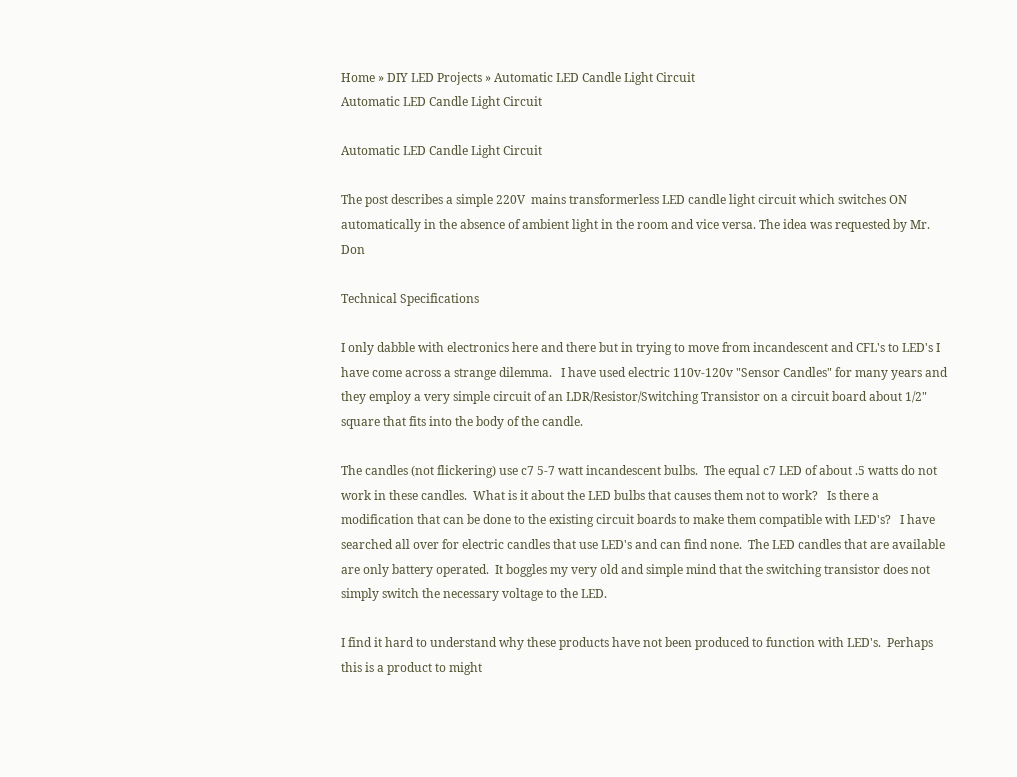Home » DIY LED Projects » Automatic LED Candle Light Circuit
Automatic LED Candle Light Circuit

Automatic LED Candle Light Circuit

The post describes a simple 220V  mains transformerless LED candle light circuit which switches ON automatically in the absence of ambient light in the room and vice versa. The idea was requested by Mr. Don

Technical Specifications

I only dabble with electronics here and there but in trying to move from incandescent and CFL's to LED's I have come across a strange dilemma.   I have used electric 110v-120v "Sensor Candles" for many years and they employ a very simple circuit of an LDR/Resistor/Switching Transistor on a circuit board about 1/2" square that fits into the body of the candle.

The candles (not flickering) use c7 5-7 watt incandescent bulbs.  The equal c7 LED of about .5 watts do not work in these candles.  What is it about the LED bulbs that causes them not to work?   Is there a modification that can be done to the existing circuit boards to make them compatible with LED's?   I have searched all over for electric candles that use LED's and can find none.  The LED candles that are available are only battery operated.  It boggles my very old and simple mind that the switching transistor does not simply switch the necessary voltage to the LED.

I find it hard to understand why these products have not been produced to function with LED's.  Perhaps this is a product to might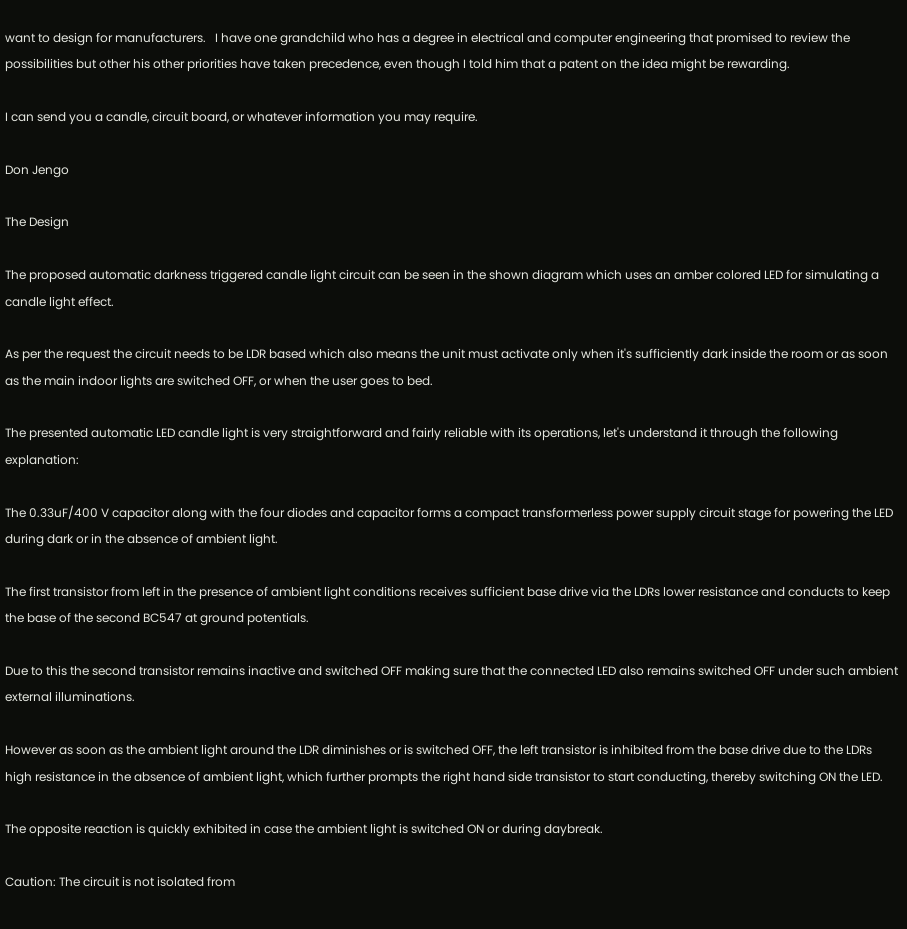want to design for manufacturers.   I have one grandchild who has a degree in electrical and computer engineering that promised to review the possibilities but other his other priorities have taken precedence, even though I told him that a patent on the idea might be rewarding.

I can send you a candle, circuit board, or whatever information you may require.

Don Jengo

The Design

The proposed automatic darkness triggered candle light circuit can be seen in the shown diagram which uses an amber colored LED for simulating a candle light effect.

As per the request the circuit needs to be LDR based which also means the unit must activate only when it's sufficiently dark inside the room or as soon as the main indoor lights are switched OFF, or when the user goes to bed.

The presented automatic LED candle light is very straightforward and fairly reliable with its operations, let's understand it through the following explanation:

The 0.33uF/400 V capacitor along with the four diodes and capacitor forms a compact transformerless power supply circuit stage for powering the LED during dark or in the absence of ambient light.

The first transistor from left in the presence of ambient light conditions receives sufficient base drive via the LDRs lower resistance and conducts to keep the base of the second BC547 at ground potentials.

Due to this the second transistor remains inactive and switched OFF making sure that the connected LED also remains switched OFF under such ambient external illuminations.

However as soon as the ambient light around the LDR diminishes or is switched OFF, the left transistor is inhibited from the base drive due to the LDRs high resistance in the absence of ambient light, which further prompts the right hand side transistor to start conducting, thereby switching ON the LED.

The opposite reaction is quickly exhibited in case the ambient light is switched ON or during daybreak.

Caution: The circuit is not isolated from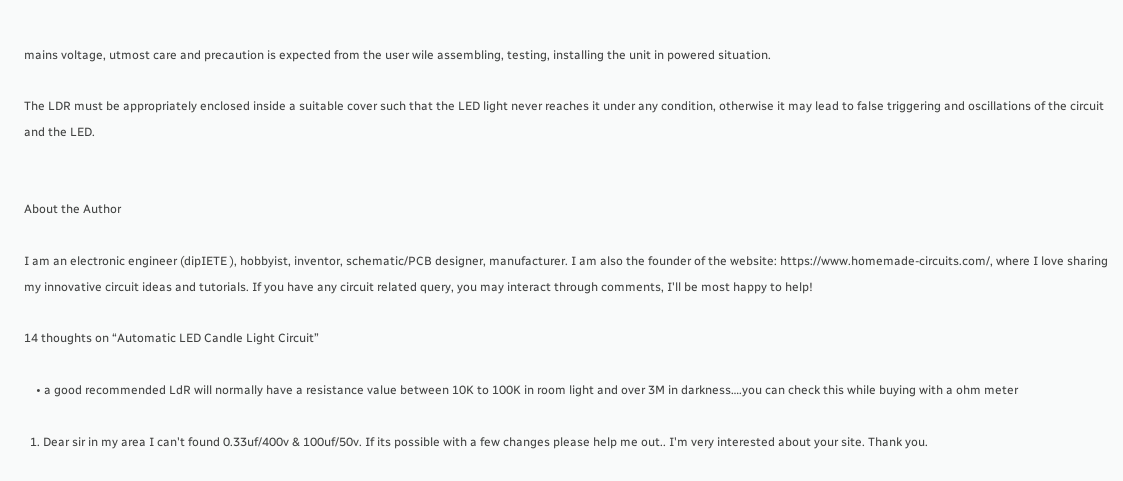mains voltage, utmost care and precaution is expected from the user wile assembling, testing, installing the unit in powered situation.

The LDR must be appropriately enclosed inside a suitable cover such that the LED light never reaches it under any condition, otherwise it may lead to false triggering and oscillations of the circuit and the LED.


About the Author

I am an electronic engineer (dipIETE ), hobbyist, inventor, schematic/PCB designer, manufacturer. I am also the founder of the website: https://www.homemade-circuits.com/, where I love sharing my innovative circuit ideas and tutorials. If you have any circuit related query, you may interact through comments, I'll be most happy to help!

14 thoughts on “Automatic LED Candle Light Circuit”

    • a good recommended LdR will normally have a resistance value between 10K to 100K in room light and over 3M in darkness….you can check this while buying with a ohm meter

  1. Dear sir in my area I can't found 0.33uf/400v & 100uf/50v. If its possible with a few changes please help me out.. I'm very interested about your site. Thank you.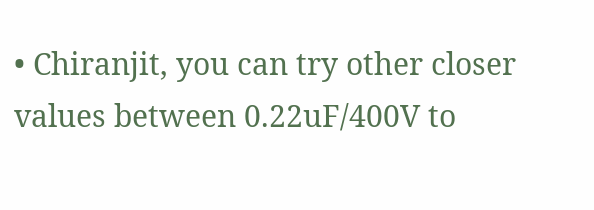• Chiranjit, you can try other closer values between 0.22uF/400V to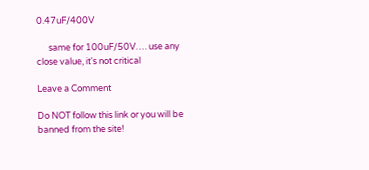0.47uF/400V

      same for 100uF/50V…. use any close value, it's not critical

Leave a Comment

Do NOT follow this link or you will be banned from the site!